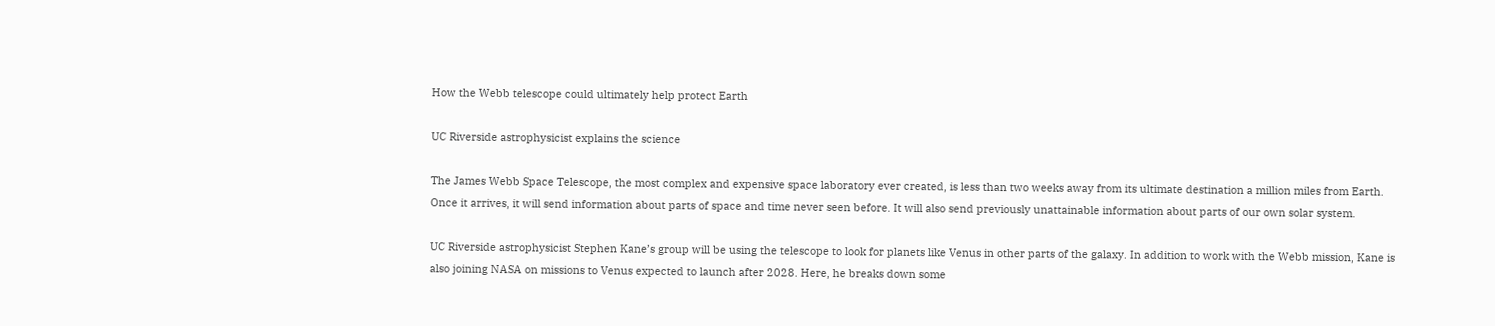How the Webb telescope could ultimately help protect Earth

UC Riverside astrophysicist explains the science

The James Webb Space Telescope, the most complex and expensive space laboratory ever created, is less than two weeks away from its ultimate destination a million miles from Earth. Once it arrives, it will send information about parts of space and time never seen before. It will also send previously unattainable information about parts of our own solar system.

UC Riverside astrophysicist Stephen Kane’s group will be using the telescope to look for planets like Venus in other parts of the galaxy. In addition to work with the Webb mission, Kane is also joining NASA on missions to Venus expected to launch after 2028. Here, he breaks down some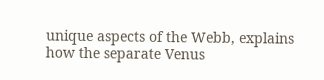unique aspects of the Webb, explains how the separate Venus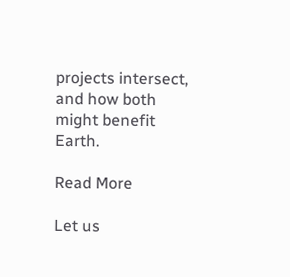projects intersect, and how both might benefit Earth.

Read More

Let us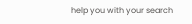help you with your search